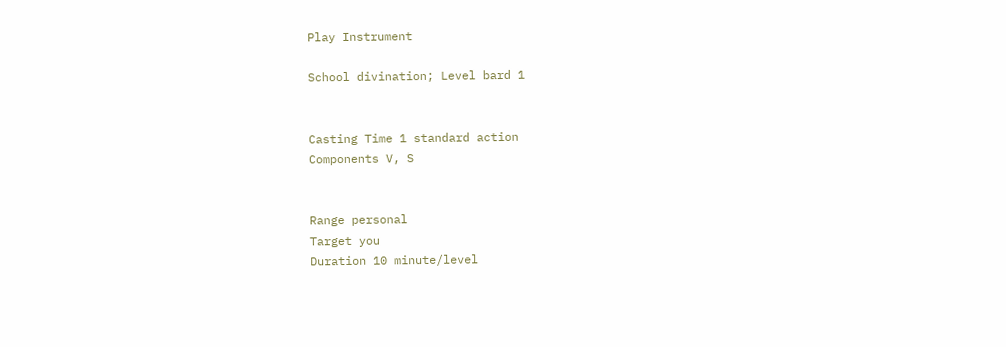Play Instrument

School divination; Level bard 1


Casting Time 1 standard action
Components V, S


Range personal
Target you
Duration 10 minute/level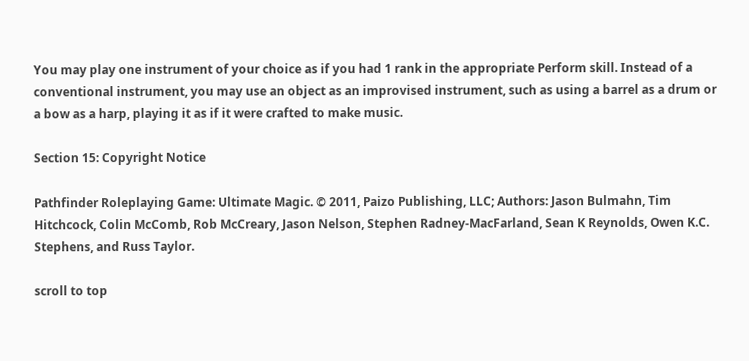You may play one instrument of your choice as if you had 1 rank in the appropriate Perform skill. Instead of a conventional instrument, you may use an object as an improvised instrument, such as using a barrel as a drum or a bow as a harp, playing it as if it were crafted to make music.

Section 15: Copyright Notice

Pathfinder Roleplaying Game: Ultimate Magic. © 2011, Paizo Publishing, LLC; Authors: Jason Bulmahn, Tim Hitchcock, Colin McComb, Rob McCreary, Jason Nelson, Stephen Radney-MacFarland, Sean K Reynolds, Owen K.C. Stephens, and Russ Taylor.

scroll to top